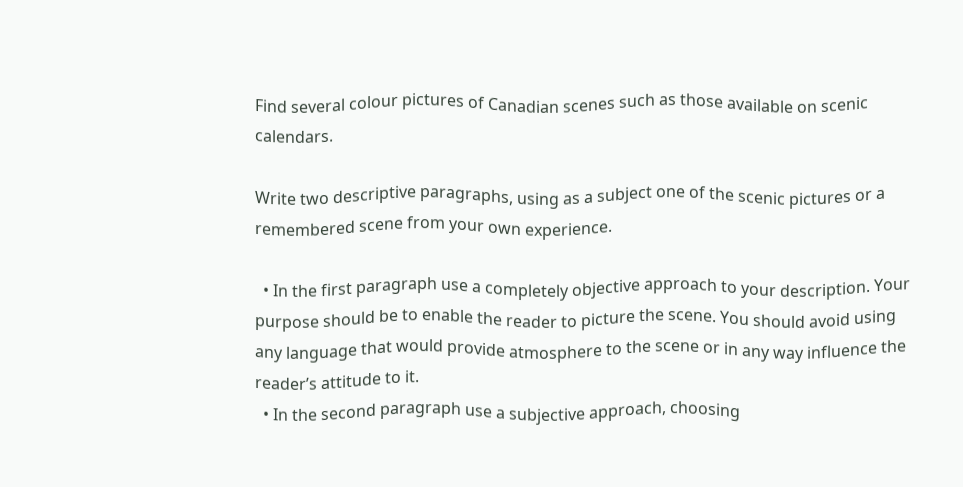Find several colour pictures of Canadian scenes such as those available on scenic calendars.

Write two descriptive paragraphs, using as a subject one of the scenic pictures or a remembered scene from your own experience.

  • In the first paragraph use a completely objective approach to your description. Your purpose should be to enable the reader to picture the scene. You should avoid using any language that would provide atmosphere to the scene or in any way influence the reader’s attitude to it.
  • In the second paragraph use a subjective approach, choosing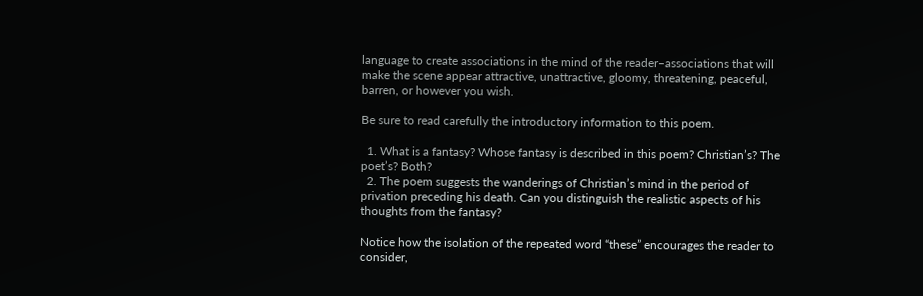language to create associations in the mind of the reader–associations that will make the scene appear attractive, unattractive, gloomy, threatening, peaceful, barren, or however you wish.

Be sure to read carefully the introductory information to this poem.

  1. What is a fantasy? Whose fantasy is described in this poem? Christian’s? The poet’s? Both?
  2. The poem suggests the wanderings of Christian’s mind in the period of privation preceding his death. Can you distinguish the realistic aspects of his thoughts from the fantasy?

Notice how the isolation of the repeated word “these” encourages the reader to consider,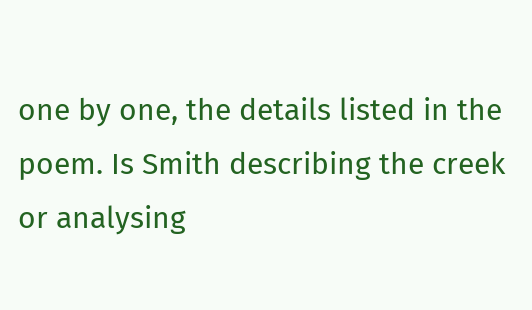one by one, the details listed in the poem. Is Smith describing the creek or analysing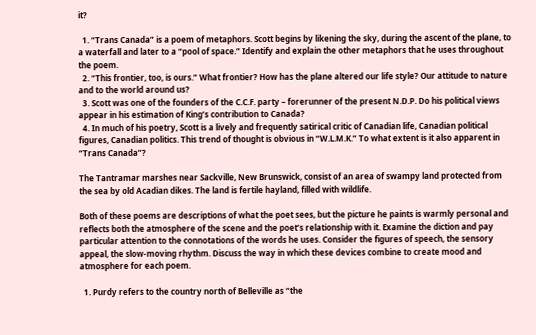it?

  1. “Trans Canada” is a poem of metaphors. Scott begins by likening the sky, during the ascent of the plane, to a waterfall and later to a “pool of space.” Identify and explain the other metaphors that he uses throughout the poem.
  2. “This frontier, too, is ours.” What frontier? How has the plane altered our life style? Our attitude to nature and to the world around us?
  3. Scott was one of the founders of the C.C.F. party – forerunner of the present N.D.P. Do his political views appear in his estimation of King’s contribution to Canada?
  4. In much of his poetry, Scott is a lively and frequently satirical critic of Canadian life, Canadian political figures, Canadian politics. This trend of thought is obvious in “W.L.M.K.” To what extent is it also apparent in “Trans Canada”?

The Tantramar marshes near Sackville, New Brunswick, consist of an area of swampy land protected from the sea by old Acadian dikes. The land is fertile hayland, filled with wildlife.

Both of these poems are descriptions of what the poet sees, but the picture he paints is warmly personal and reflects both the atmosphere of the scene and the poet’s relationship with it. Examine the diction and pay particular attention to the connotations of the words he uses. Consider the figures of speech, the sensory appeal, the slow-moving rhythm. Discuss the way in which these devices combine to create mood and atmosphere for each poem.

  1. Purdy refers to the country north of Belleville as “the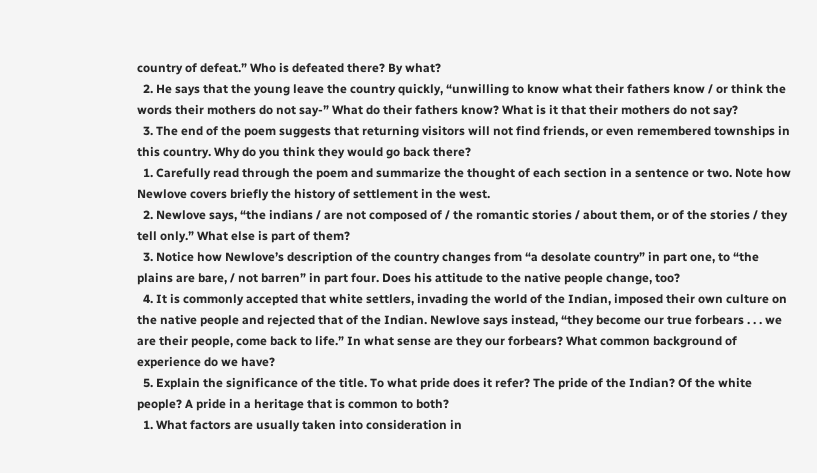country of defeat.” Who is defeated there? By what?
  2. He says that the young leave the country quickly, “unwilling to know what their fathers know / or think the words their mothers do not say-” What do their fathers know? What is it that their mothers do not say?
  3. The end of the poem suggests that returning visitors will not find friends, or even remembered townships in this country. Why do you think they would go back there?
  1. Carefully read through the poem and summarize the thought of each section in a sentence or two. Note how Newlove covers briefly the history of settlement in the west.
  2. Newlove says, “the indians / are not composed of / the romantic stories / about them, or of the stories / they tell only.” What else is part of them?
  3. Notice how Newlove’s description of the country changes from “a desolate country” in part one, to “the plains are bare, / not barren” in part four. Does his attitude to the native people change, too?
  4. It is commonly accepted that white settlers, invading the world of the Indian, imposed their own culture on the native people and rejected that of the Indian. Newlove says instead, “they become our true forbears . . . we are their people, come back to life.” In what sense are they our forbears? What common background of experience do we have?
  5. Explain the significance of the title. To what pride does it refer? The pride of the Indian? Of the white people? A pride in a heritage that is common to both?
  1. What factors are usually taken into consideration in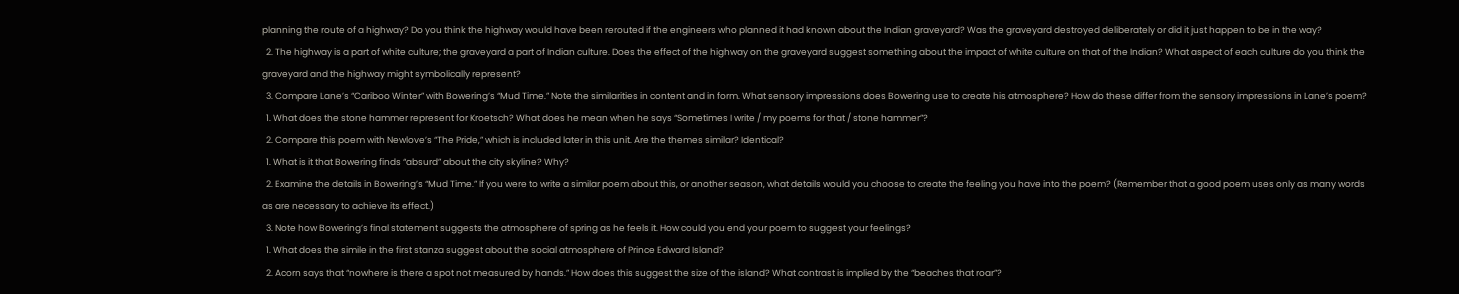planning the route of a highway? Do you think the highway would have been rerouted if the engineers who planned it had known about the Indian graveyard? Was the graveyard destroyed deliberately or did it just happen to be in the way?
  2. The highway is a part of white culture; the graveyard a part of Indian culture. Does the effect of the highway on the graveyard suggest something about the impact of white culture on that of the Indian? What aspect of each culture do you think the graveyard and the highway might symbolically represent?
  3. Compare Lane’s “Cariboo Winter” with Bowering’s “Mud Time.” Note the similarities in content and in form. What sensory impressions does Bowering use to create his atmosphere? How do these differ from the sensory impressions in Lane’s poem?
  1. What does the stone hammer represent for Kroetsch? What does he mean when he says “Sometimes I write / my poems for that / stone hammer”?
  2. Compare this poem with Newlove’s “The Pride,” which is included later in this unit. Are the themes similar? Identical?
  1. What is it that Bowering finds “absurd” about the city skyline? Why?
  2. Examine the details in Bowering’s “Mud Time.” If you were to write a similar poem about this, or another season, what details would you choose to create the feeling you have into the poem? (Remember that a good poem uses only as many words as are necessary to achieve its effect.)
  3. Note how Bowering’s final statement suggests the atmosphere of spring as he feels it. How could you end your poem to suggest your feelings?
  1. What does the simile in the first stanza suggest about the social atmosphere of Prince Edward Island?
  2. Acorn says that “nowhere is there a spot not measured by hands.” How does this suggest the size of the island? What contrast is implied by the “beaches that roar”?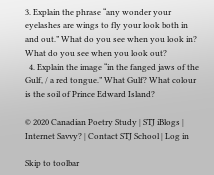3. Explain the phrase “any wonder your eyelashes are wings to fly your look both in and out.” What do you see when you look in? What do you see when you look out?
  4. Explain the image “in the fanged jaws of the Gulf, / a red tongue.” What Gulf? What colour is the soil of Prince Edward Island?

© 2020 Canadian Poetry Study | STJ iBlogs | Internet Savvy? | Contact STJ School | Log in

Skip to toolbar